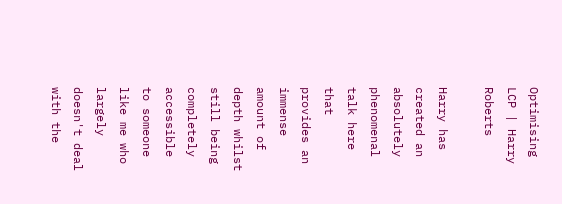Optimising LCP | Harry Roberts

Harry has created an absolutely phenomenal talk here that provides an immense amount of depth whilst still being completely accessible to someone like me who largely doesn't deal with the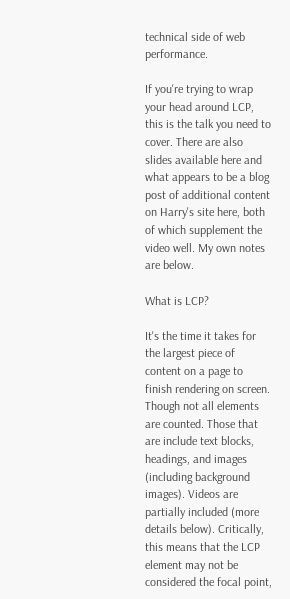technical side of web performance.

If you're trying to wrap your head around LCP, this is the talk you need to cover. There are also slides available here and what appears to be a blog post of additional content on Harry's site here, both of which supplement the video well. My own notes are below.

What is LCP?

It's the time it takes for the largest piece of content on a page to finish rendering on screen. Though not all elements are counted. Those that are include text blocks, headings, and images (including background images). Videos are partially included (more details below). Critically, this means that the LCP element may not be considered the focal point,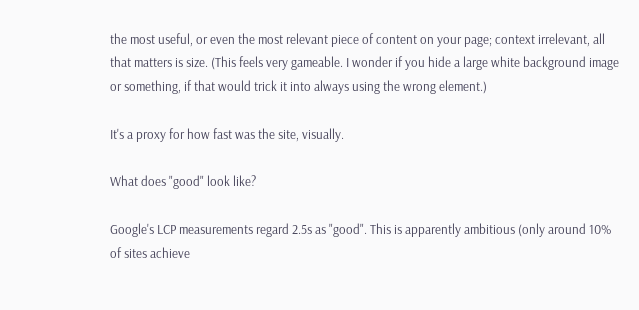the most useful, or even the most relevant piece of content on your page; context irrelevant, all that matters is size. (This feels very gameable. I wonder if you hide a large white background image or something, if that would trick it into always using the wrong element.)

It's a proxy for how fast was the site, visually.

What does "good" look like?

Google's LCP measurements regard 2.5s as "good". This is apparently ambitious (only around 10% of sites achieve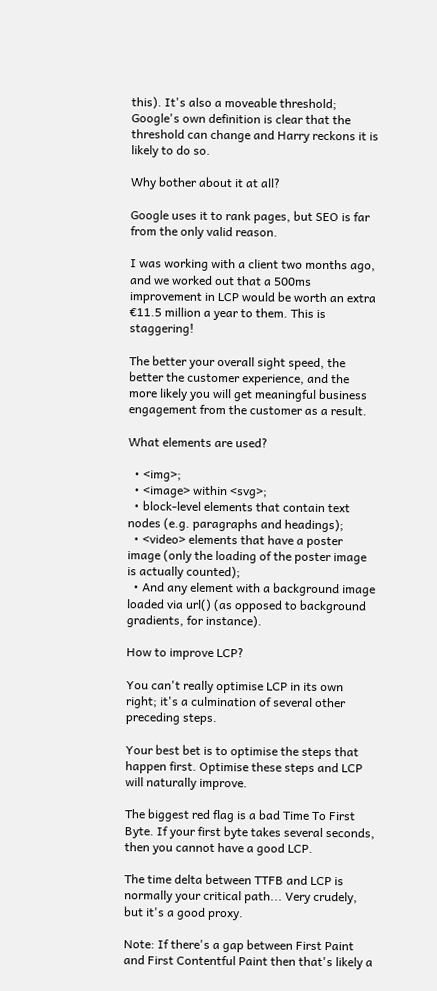this). It's also a moveable threshold; Google's own definition is clear that the threshold can change and Harry reckons it is likely to do so.

Why bother about it at all?

Google uses it to rank pages, but SEO is far from the only valid reason.

I was working with a client two months ago, and we worked out that a 500ms improvement in LCP would be worth an extra €11.5 million a year to them. This is staggering!

The better your overall sight speed, the better the customer experience, and the more likely you will get meaningful business engagement from the customer as a result.

What elements are used?

  • <img>;
  • <image> within <svg>;
  • block-level elements that contain text nodes (e.g. paragraphs and headings);
  • <video> elements that have a poster image (only the loading of the poster image is actually counted);
  • And any element with a background image loaded via url() (as opposed to background gradients, for instance).

How to improve LCP?

You can't really optimise LCP in its own right; it's a culmination of several other preceding steps.

Your best bet is to optimise the steps that happen first. Optimise these steps and LCP will naturally improve.

The biggest red flag is a bad Time To First Byte. If your first byte takes several seconds, then you cannot have a good LCP.

The time delta between TTFB and LCP is normally your critical path... Very crudely, but it's a good proxy.

Note: If there's a gap between First Paint and First Contentful Paint then that's likely a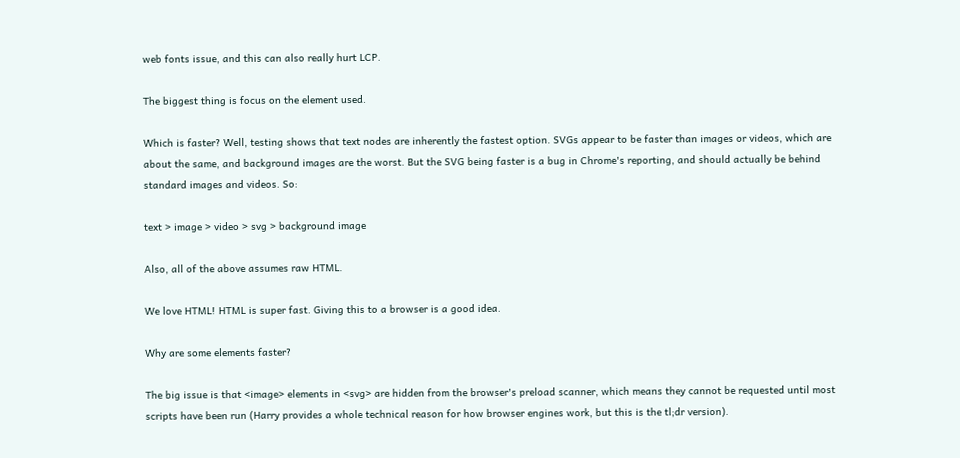web fonts issue, and this can also really hurt LCP.

The biggest thing is focus on the element used.

Which is faster? Well, testing shows that text nodes are inherently the fastest option. SVGs appear to be faster than images or videos, which are about the same, and background images are the worst. But the SVG being faster is a bug in Chrome's reporting, and should actually be behind standard images and videos. So:

text > image > video > svg > background image

Also, all of the above assumes raw HTML.

We love HTML! HTML is super fast. Giving this to a browser is a good idea.

Why are some elements faster?

The big issue is that <image> elements in <svg> are hidden from the browser's preload scanner, which means they cannot be requested until most scripts have been run (Harry provides a whole technical reason for how browser engines work, but this is the tl;dr version).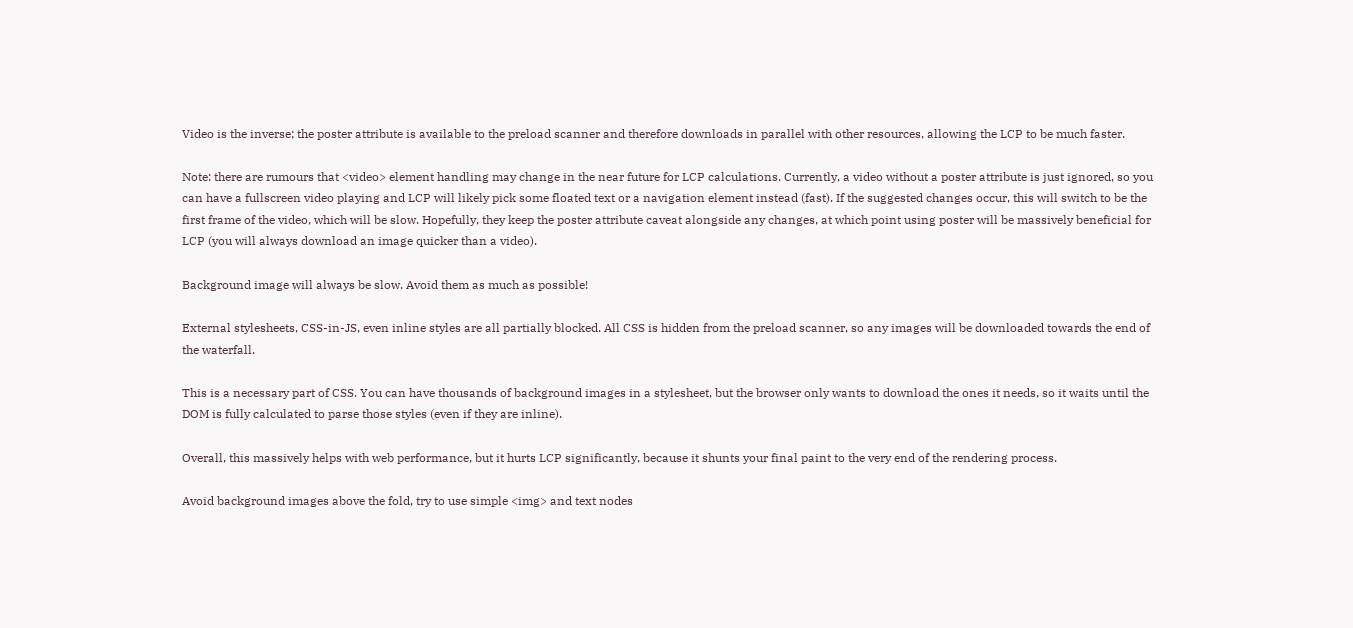Video is the inverse; the poster attribute is available to the preload scanner and therefore downloads in parallel with other resources, allowing the LCP to be much faster.

Note: there are rumours that <video> element handling may change in the near future for LCP calculations. Currently, a video without a poster attribute is just ignored, so you can have a fullscreen video playing and LCP will likely pick some floated text or a navigation element instead (fast). If the suggested changes occur, this will switch to be the first frame of the video, which will be slow. Hopefully, they keep the poster attribute caveat alongside any changes, at which point using poster will be massively beneficial for LCP (you will always download an image quicker than a video).

Background image will always be slow. Avoid them as much as possible!

External stylesheets, CSS-in-JS, even inline styles are all partially blocked. All CSS is hidden from the preload scanner, so any images will be downloaded towards the end of the waterfall.

This is a necessary part of CSS. You can have thousands of background images in a stylesheet, but the browser only wants to download the ones it needs, so it waits until the DOM is fully calculated to parse those styles (even if they are inline).

Overall, this massively helps with web performance, but it hurts LCP significantly, because it shunts your final paint to the very end of the rendering process.

Avoid background images above the fold, try to use simple <img> and text nodes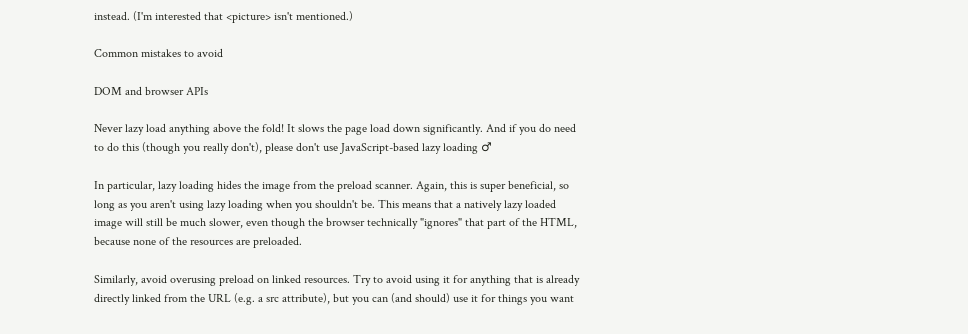instead. (I'm interested that <picture> isn't mentioned.)

Common mistakes to avoid

DOM and browser APIs

Never lazy load anything above the fold! It slows the page load down significantly. And if you do need to do this (though you really don't), please don't use JavaScript-based lazy loading ♂

In particular, lazy loading hides the image from the preload scanner. Again, this is super beneficial, so long as you aren't using lazy loading when you shouldn't be. This means that a natively lazy loaded image will still be much slower, even though the browser technically "ignores" that part of the HTML, because none of the resources are preloaded.

Similarly, avoid overusing preload on linked resources. Try to avoid using it for anything that is already directly linked from the URL (e.g. a src attribute), but you can (and should) use it for things you want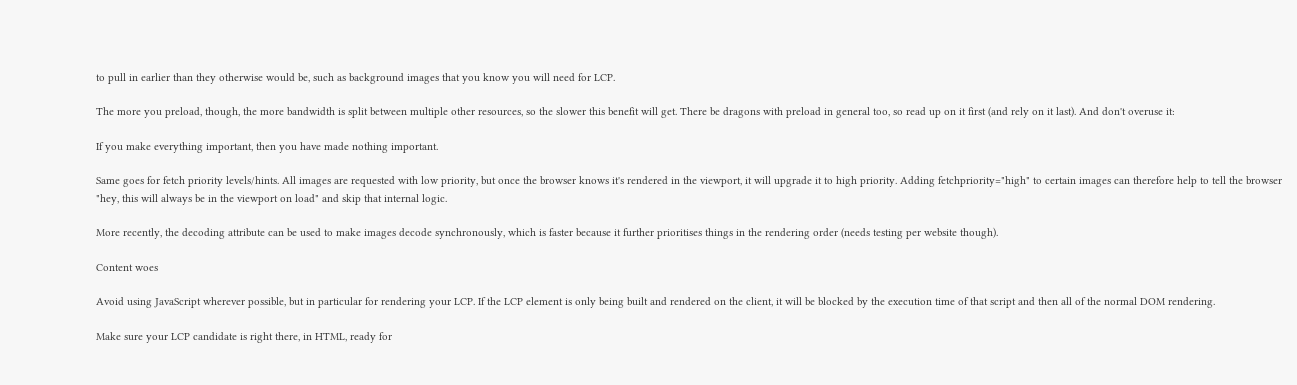to pull in earlier than they otherwise would be, such as background images that you know you will need for LCP.

The more you preload, though, the more bandwidth is split between multiple other resources, so the slower this benefit will get. There be dragons with preload in general too, so read up on it first (and rely on it last). And don't overuse it:

If you make everything important, then you have made nothing important.

Same goes for fetch priority levels/hints. All images are requested with low priority, but once the browser knows it's rendered in the viewport, it will upgrade it to high priority. Adding fetchpriority="high" to certain images can therefore help to tell the browser "hey, this will always be in the viewport on load" and skip that internal logic.

More recently, the decoding attribute can be used to make images decode synchronously, which is faster because it further prioritises things in the rendering order (needs testing per website though).

Content woes

Avoid using JavaScript wherever possible, but in particular for rendering your LCP. If the LCP element is only being built and rendered on the client, it will be blocked by the execution time of that script and then all of the normal DOM rendering.

Make sure your LCP candidate is right there, in HTML, ready for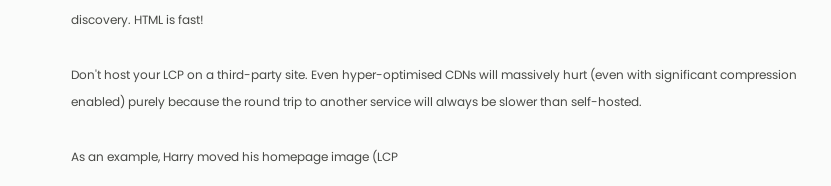discovery. HTML is fast!

Don't host your LCP on a third-party site. Even hyper-optimised CDNs will massively hurt (even with significant compression enabled) purely because the round trip to another service will always be slower than self-hosted.

As an example, Harry moved his homepage image (LCP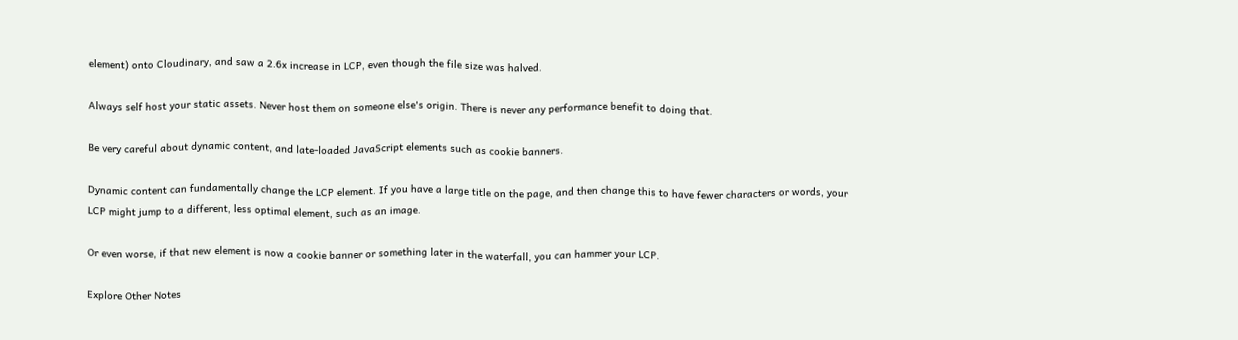element) onto Cloudinary, and saw a 2.6x increase in LCP, even though the file size was halved.

Always self host your static assets. Never host them on someone else's origin. There is never any performance benefit to doing that.

Be very careful about dynamic content, and late-loaded JavaScript elements such as cookie banners.

Dynamic content can fundamentally change the LCP element. If you have a large title on the page, and then change this to have fewer characters or words, your LCP might jump to a different, less optimal element, such as an image.

Or even worse, if that new element is now a cookie banner or something later in the waterfall, you can hammer your LCP.

Explore Other Notes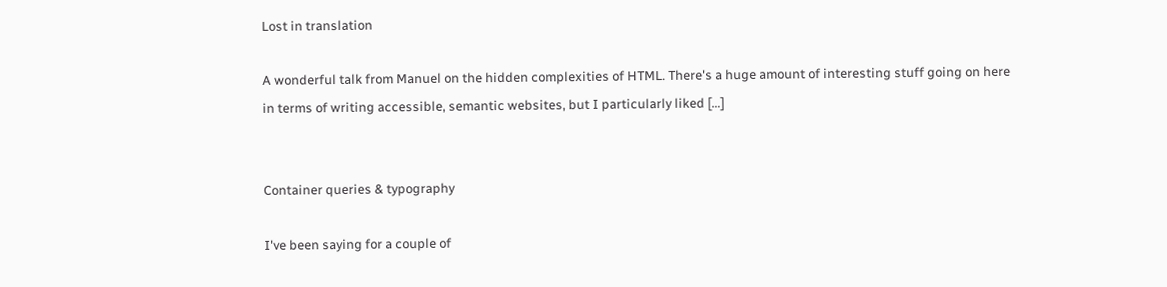Lost in translation

A wonderful talk from Manuel on the hidden complexities of HTML. There's a huge amount of interesting stuff going on here in terms of writing accessible, semantic websites, but I particularly liked […]


Container queries & typography

I've been saying for a couple of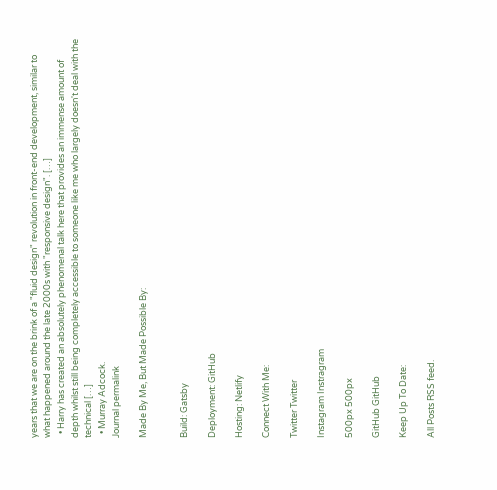years that we are on the brink of a "fluid design" revolution in front-end development, similar to what happened around the late 2000s with "responsive design". […]
  • Harry has created an absolutely phenomenal talk here that provides an immense amount of depth whilst still being completely accessible to someone like me who largely doesn't deal with the technical […]
  • Murray Adcock.
Journal permalink

Made By Me, But Made Possible By:


Build: Gatsby

Deployment: GitHub

Hosting: Netlify

Connect With Me:

Twitter Twitter

Instagram Instragram

500px 500px

GitHub GitHub

Keep Up To Date:

All Posts RSS feed.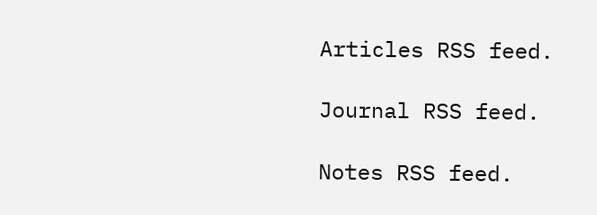Articles RSS feed.

Journal RSS feed.

Notes RSS feed.